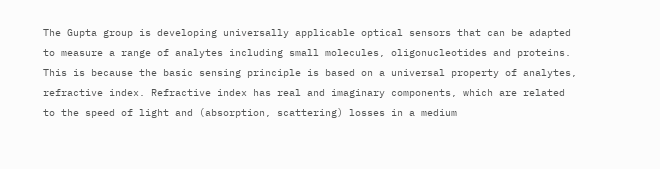The Gupta group is developing universally applicable optical sensors that can be adapted to measure a range of analytes including small molecules, oligonucleotides and proteins. This is because the basic sensing principle is based on a universal property of analytes, refractive index. Refractive index has real and imaginary components, which are related to the speed of light and (absorption, scattering) losses in a medium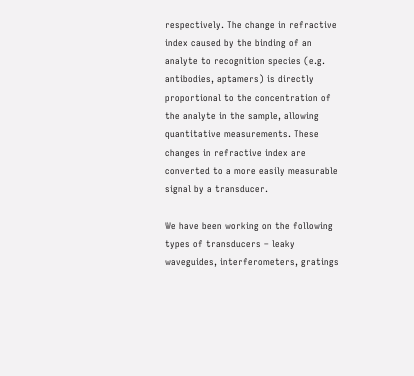respectively. The change in refractive index caused by the binding of an analyte to recognition species (e.g. antibodies, aptamers) is directly proportional to the concentration of the analyte in the sample, allowing quantitative measurements. These changes in refractive index are converted to a more easily measurable signal by a transducer.

We have been working on the following types of transducers – leaky waveguides, interferometers, gratings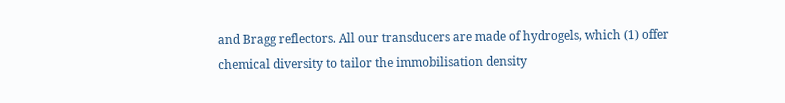and Bragg reflectors. All our transducers are made of hydrogels, which (1) offer chemical diversity to tailor the immobilisation density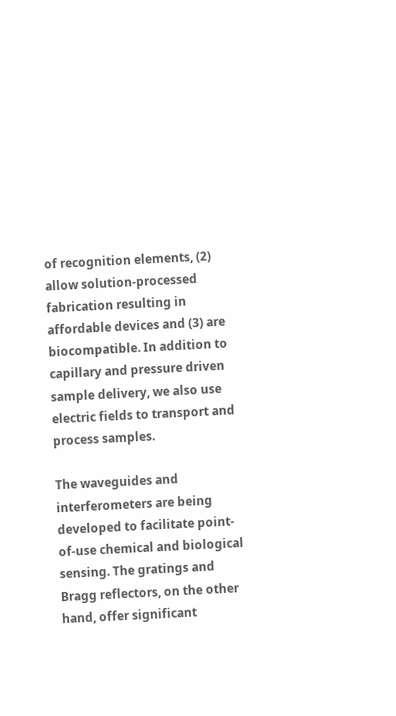of recognition elements, (2) allow solution-processed fabrication resulting in affordable devices and (3) are biocompatible. In addition to capillary and pressure driven sample delivery, we also use electric fields to transport and process samples.

The waveguides and interferometers are being developed to facilitate point-of-use chemical and biological sensing. The gratings and Bragg reflectors, on the other hand, offer significant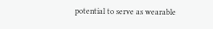potential to serve as wearable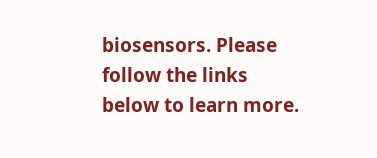biosensors. Please follow the links below to learn more.